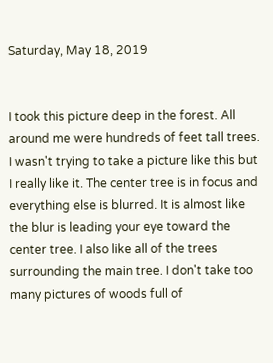Saturday, May 18, 2019


I took this picture deep in the forest. All around me were hundreds of feet tall trees. I wasn't trying to take a picture like this but I really like it. The center tree is in focus and everything else is blurred. It is almost like the blur is leading your eye toward the center tree. I also like all of the trees surrounding the main tree. I don't take too many pictures of woods full of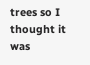trees so I thought it was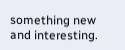something new and interesting.